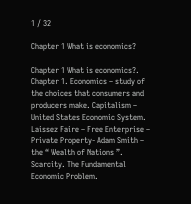1 / 32

Chapter 1 What is economics?

Chapter 1 What is economics?. Chapter 1. Economics – study of the choices that consumers and producers make. Capitalism – United States Economic System. Laissez Faire – Free Enterprise – Private Property- Adam Smith – the “ Wealth of Nations ”. Scarcity. The Fundamental Economic Problem.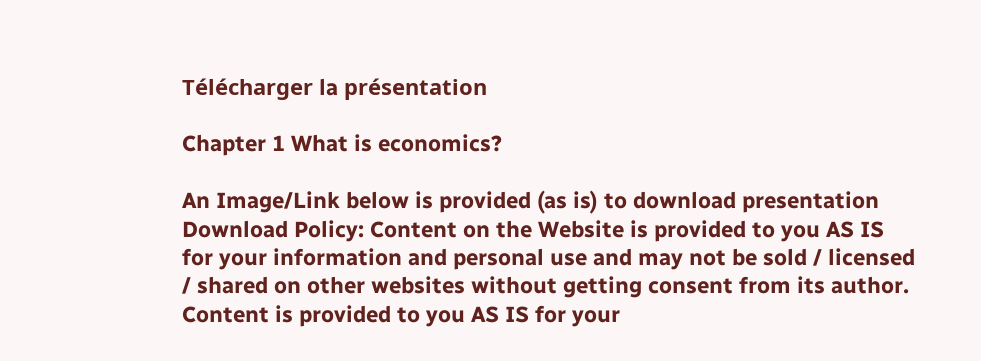Télécharger la présentation

Chapter 1 What is economics?

An Image/Link below is provided (as is) to download presentation Download Policy: Content on the Website is provided to you AS IS for your information and personal use and may not be sold / licensed / shared on other websites without getting consent from its author. Content is provided to you AS IS for your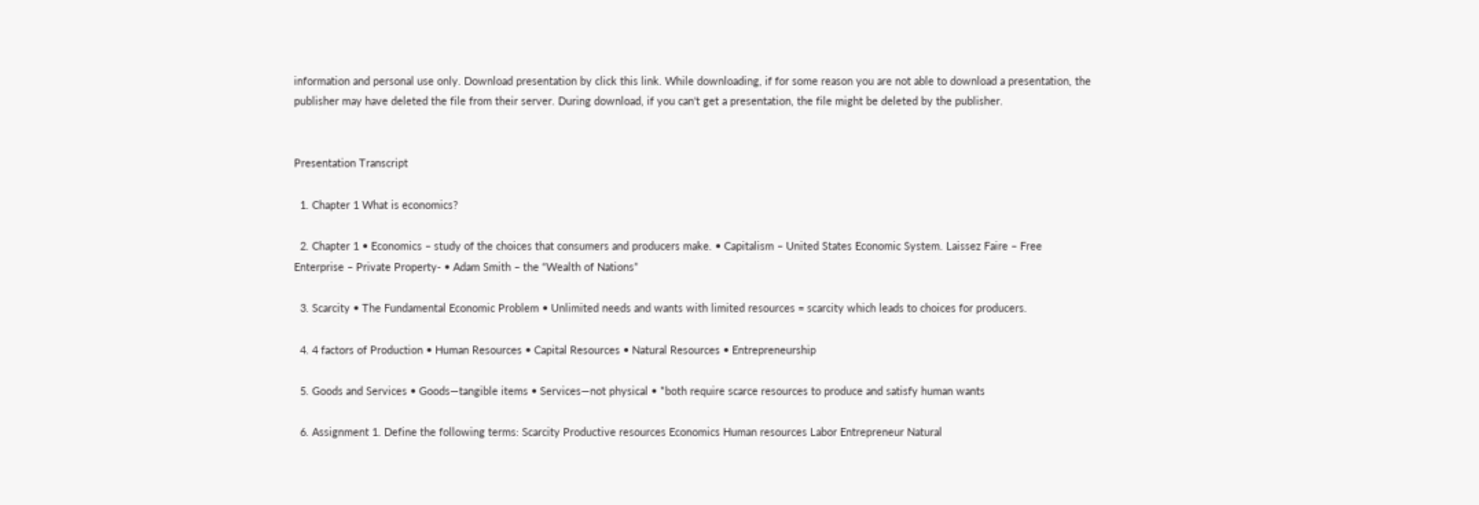information and personal use only. Download presentation by click this link. While downloading, if for some reason you are not able to download a presentation, the publisher may have deleted the file from their server. During download, if you can't get a presentation, the file might be deleted by the publisher.


Presentation Transcript

  1. Chapter 1 What is economics?

  2. Chapter 1 • Economics – study of the choices that consumers and producers make. • Capitalism – United States Economic System. Laissez Faire – Free Enterprise – Private Property- • Adam Smith – the “Wealth of Nations”

  3. Scarcity • The Fundamental Economic Problem • Unlimited needs and wants with limited resources = scarcity which leads to choices for producers.

  4. 4 factors of Production • Human Resources • Capital Resources • Natural Resources • Entrepreneurship

  5. Goods and Services • Goods—tangible items • Services—not physical • *both require scarce resources to produce and satisfy human wants

  6. Assignment 1. Define the following terms: Scarcity Productive resources Economics Human resources Labor Entrepreneur Natural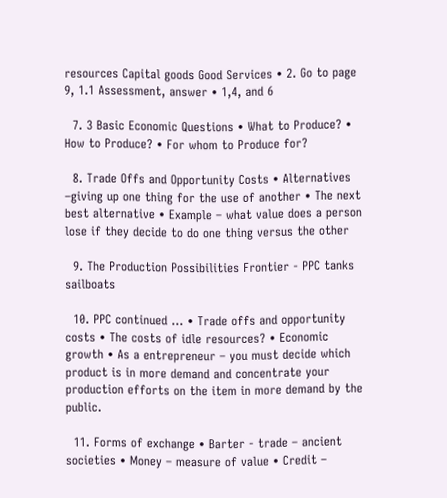resources Capital goods Good Services • 2. Go to page 9, 1.1 Assessment, answer • 1,4, and 6

  7. 3 Basic Economic Questions • What to Produce? • How to Produce? • For whom to Produce for?

  8. Trade Offs and Opportunity Costs • Alternatives –giving up one thing for the use of another • The next best alternative • Example – what value does a person lose if they decide to do one thing versus the other

  9. The Production Possibilities Frontier - PPC tanks sailboats

  10. PPC continued … • Trade offs and opportunity costs • The costs of idle resources? • Economic growth • As a entrepreneur – you must decide which product is in more demand and concentrate your production efforts on the item in more demand by the public.

  11. Forms of exchange • Barter - trade – ancient societies • Money – measure of value • Credit –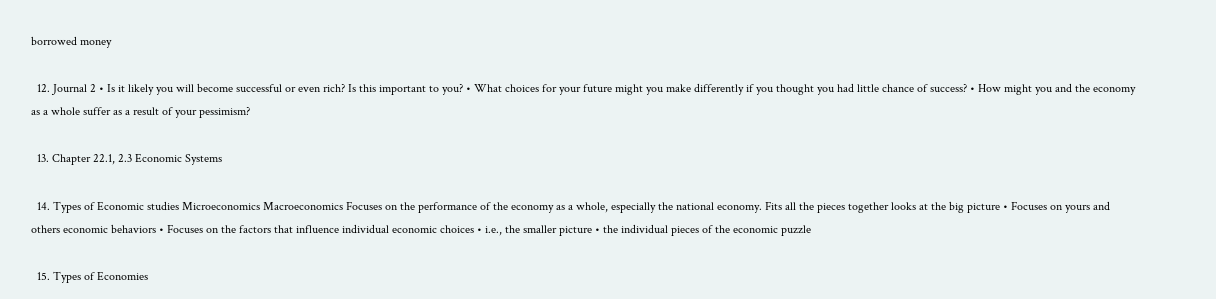borrowed money

  12. Journal 2 • Is it likely you will become successful or even rich? Is this important to you? • What choices for your future might you make differently if you thought you had little chance of success? • How might you and the economy as a whole suffer as a result of your pessimism?

  13. Chapter 22.1, 2.3 Economic Systems

  14. Types of Economic studies Microeconomics Macroeconomics Focuses on the performance of the economy as a whole, especially the national economy. Fits all the pieces together looks at the big picture • Focuses on yours and others economic behaviors • Focuses on the factors that influence individual economic choices • i.e., the smaller picture • the individual pieces of the economic puzzle

  15. Types of Economies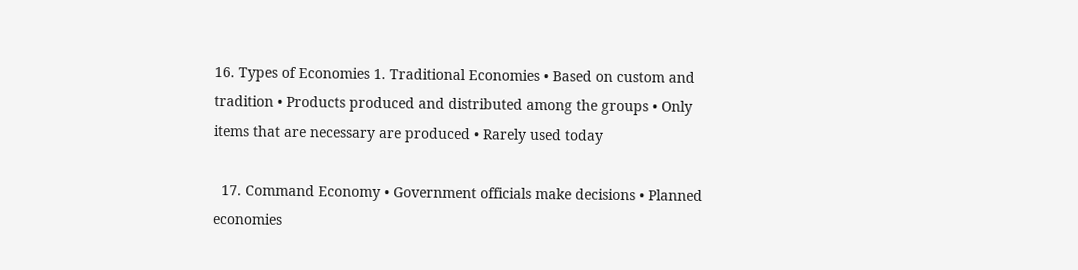16. Types of Economies 1. Traditional Economies • Based on custom and tradition • Products produced and distributed among the groups • Only items that are necessary are produced • Rarely used today

  17. Command Economy • Government officials make decisions • Planned economies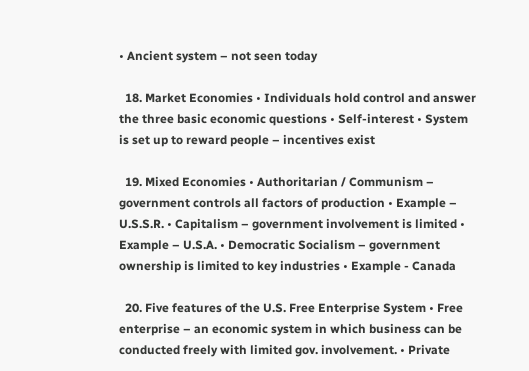• Ancient system – not seen today

  18. Market Economies • Individuals hold control and answer the three basic economic questions • Self-interest • System is set up to reward people – incentives exist

  19. Mixed Economies • Authoritarian / Communism – government controls all factors of production • Example – U.S.S.R. • Capitalism – government involvement is limited • Example – U.S.A. • Democratic Socialism – government ownership is limited to key industries • Example - Canada

  20. Five features of the U.S. Free Enterprise System • Free enterprise – an economic system in which business can be conducted freely with limited gov. involvement. • Private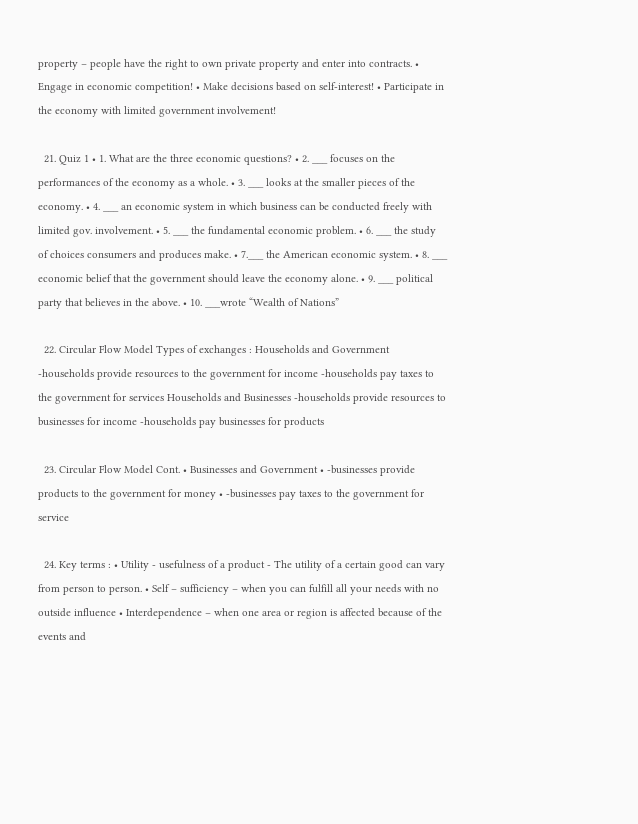property – people have the right to own private property and enter into contracts. • Engage in economic competition! • Make decisions based on self-interest! • Participate in the economy with limited government involvement!

  21. Quiz 1 • 1. What are the three economic questions? • 2. ___ focuses on the performances of the economy as a whole. • 3. ___ looks at the smaller pieces of the economy. • 4. ___ an economic system in which business can be conducted freely with limited gov. involvement. • 5. ___ the fundamental economic problem. • 6. ___ the study of choices consumers and produces make. • 7.___ the American economic system. • 8. ___ economic belief that the government should leave the economy alone. • 9. ___ political party that believes in the above. • 10. ___wrote “Wealth of Nations”

  22. Circular Flow Model Types of exchanges : Households and Government -households provide resources to the government for income -households pay taxes to the government for services Households and Businesses -households provide resources to businesses for income -households pay businesses for products

  23. Circular Flow Model Cont. • Businesses and Government • -businesses provide products to the government for money • -businesses pay taxes to the government for service

  24. Key terms : • Utility - usefulness of a product - The utility of a certain good can vary from person to person. • Self – sufficiency – when you can fulfill all your needs with no outside influence • Interdependence – when one area or region is affected because of the events and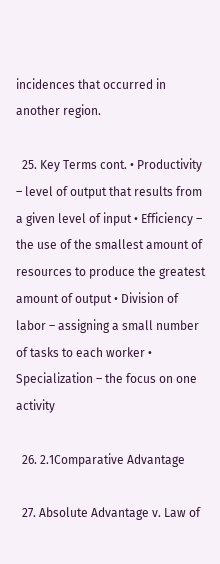incidences that occurred in another region.

  25. Key Terms cont. • Productivity – level of output that results from a given level of input • Efficiency – the use of the smallest amount of resources to produce the greatest amount of output • Division of labor – assigning a small number of tasks to each worker • Specialization – the focus on one activity

  26. 2.1Comparative Advantage

  27. Absolute Advantage v. Law of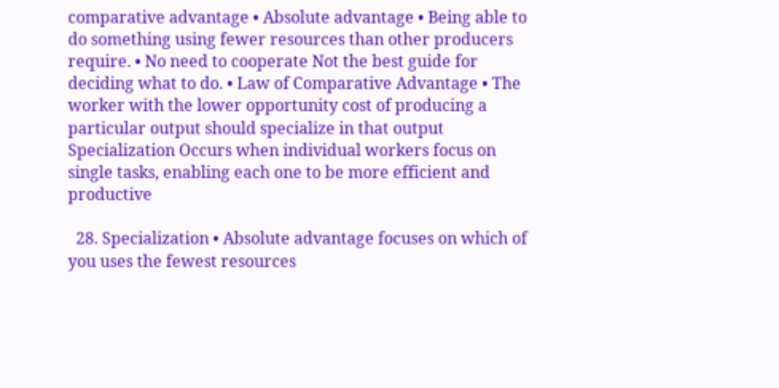comparative advantage • Absolute advantage • Being able to do something using fewer resources than other producers require. • No need to cooperate Not the best guide for deciding what to do. • Law of Comparative Advantage • The worker with the lower opportunity cost of producing a particular output should specialize in that output Specialization Occurs when individual workers focus on single tasks, enabling each one to be more efficient and productive

  28. Specialization • Absolute advantage focuses on which of you uses the fewest resources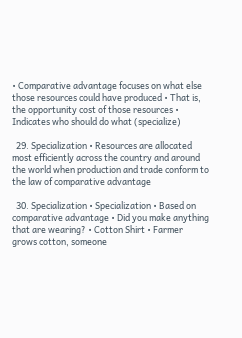• Comparative advantage focuses on what else those resources could have produced • That is, the opportunity cost of those resources • Indicates who should do what (specialize)

  29. Specialization • Resources are allocated most efficiently across the country and around the world when production and trade conform to the law of comparative advantage

  30. Specialization • Specialization • Based on comparative advantage • Did you make anything that are wearing? • Cotton Shirt • Farmer grows cotton, someone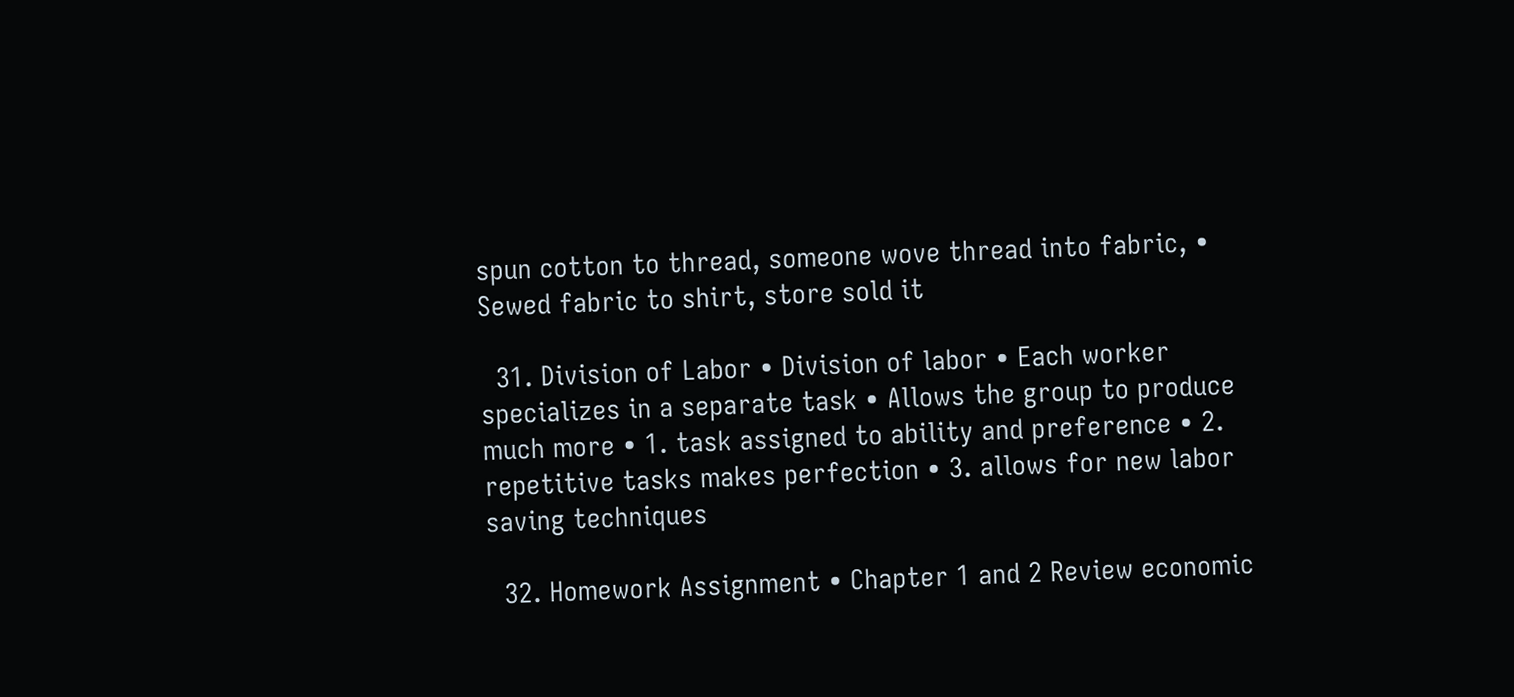spun cotton to thread, someone wove thread into fabric, • Sewed fabric to shirt, store sold it

  31. Division of Labor • Division of labor • Each worker specializes in a separate task • Allows the group to produce much more • 1. task assigned to ability and preference • 2. repetitive tasks makes perfection • 3. allows for new labor saving techniques

  32. Homework Assignment • Chapter 1 and 2 Review economic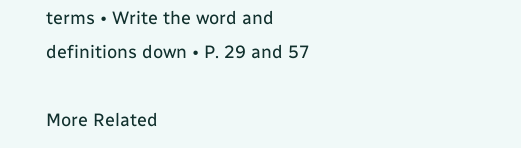terms • Write the word and definitions down • P. 29 and 57

More Related